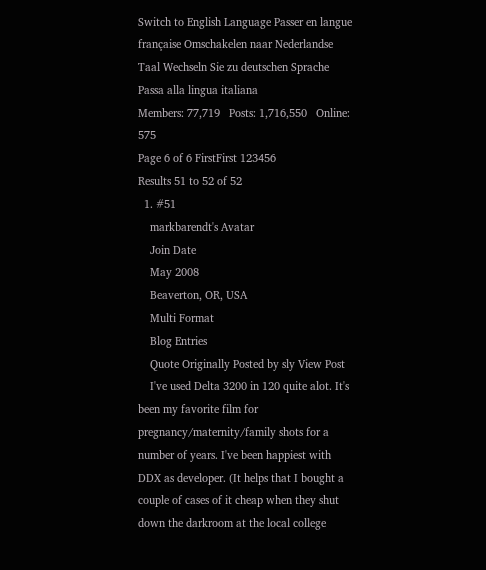Switch to English Language Passer en langue française Omschakelen naar Nederlandse Taal Wechseln Sie zu deutschen Sprache Passa alla lingua italiana
Members: 77,719   Posts: 1,716,550   Online: 575
Page 6 of 6 FirstFirst 123456
Results 51 to 52 of 52
  1. #51
    markbarendt's Avatar
    Join Date
    May 2008
    Beaverton, OR, USA
    Multi Format
    Blog Entries
    Quote Originally Posted by sly View Post
    I've used Delta 3200 in 120 quite alot. It's been my favorite film for pregnancy/maternity/family shots for a number of years. I've been happiest with DDX as developer. (It helps that I bought a couple of cases of it cheap when they shut down the darkroom at the local college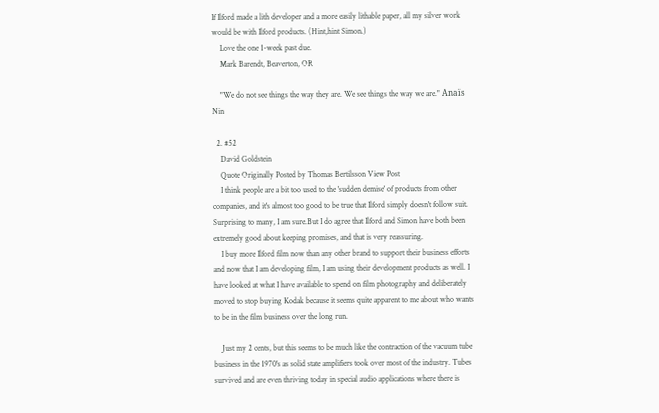If Ilford made a lith developer and a more easily lithable paper, all my silver work would be with Ilford products. (Hint,hint Simon.)
    Love the one 1-week past due.
    Mark Barendt, Beaverton, OR

    "We do not see things the way they are. We see things the way we are." Anaïs Nin

  2. #52
    David Goldstein
    Quote Originally Posted by Thomas Bertilsson View Post
    I think people are a bit too used to the 'sudden demise' of products from other companies, and it's almost too good to be true that Ilford simply doesn't follow suit. Surprising to many, I am sure.But I do agree that Ilford and Simon have both been extremely good about keeping promises, and that is very reassuring.
    I buy more Ilford film now than any other brand to support their business efforts and now that I am developing film, I am using their development products as well. I have looked at what I have available to spend on film photography and deliberately moved to stop buying Kodak because it seems quite apparent to me about who wants to be in the film business over the long run.

    Just my 2 cents, but this seems to be much like the contraction of the vacuum tube business in the 1970's as solid state amplifiers took over most of the industry. Tubes survived and are even thriving today in special audio applications where there is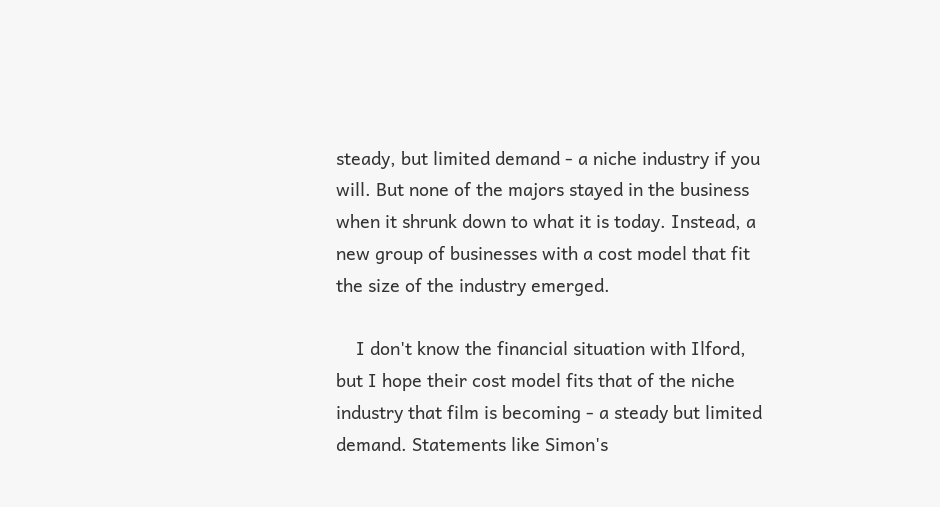steady, but limited demand - a niche industry if you will. But none of the majors stayed in the business when it shrunk down to what it is today. Instead, a new group of businesses with a cost model that fit the size of the industry emerged.

    I don't know the financial situation with Ilford, but I hope their cost model fits that of the niche industry that film is becoming - a steady but limited demand. Statements like Simon's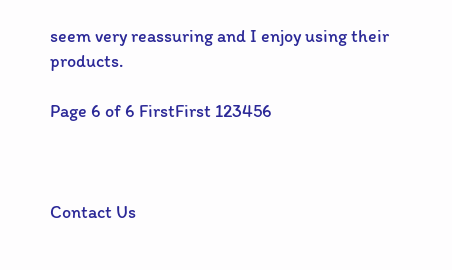seem very reassuring and I enjoy using their products.

Page 6 of 6 FirstFirst 123456



Contact Us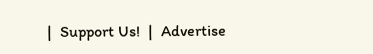|  Support Us!  |  Advertise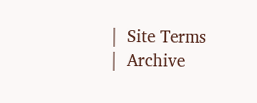|  Site Terms  |  Archive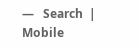—   Search  |  Mobile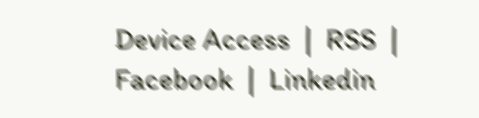Device Access  |  RSS  |  Facebook  |  Linkedin